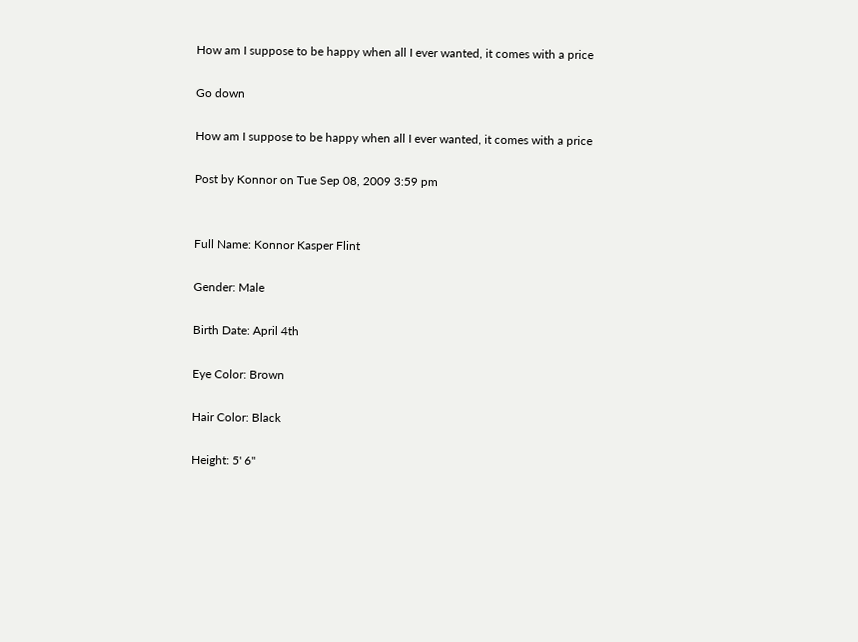How am I suppose to be happy when all I ever wanted, it comes with a price

Go down

How am I suppose to be happy when all I ever wanted, it comes with a price

Post by Konnor on Tue Sep 08, 2009 3:59 pm


Full Name: Konnor Kasper Flint

Gender: Male

Birth Date: April 4th

Eye Color: Brown

Hair Color: Black

Height: 5' 6"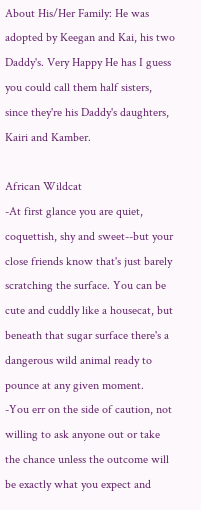About His/Her Family: He was adopted by Keegan and Kai, his two Daddy's. Very Happy He has I guess you could call them half sisters, since they're his Daddy's daughters, Kairi and Kamber.

African Wildcat
-At first glance you are quiet, coquettish, shy and sweet--but your close friends know that's just barely scratching the surface. You can be cute and cuddly like a housecat, but beneath that sugar surface there's a dangerous wild animal ready to pounce at any given moment.
-You err on the side of caution, not willing to ask anyone out or take the chance unless the outcome will be exactly what you expect and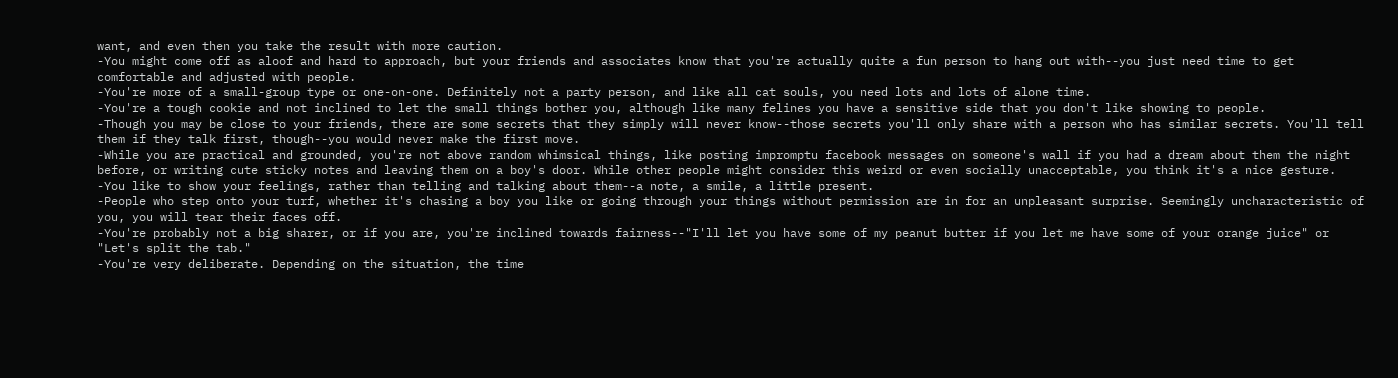want, and even then you take the result with more caution.
-You might come off as aloof and hard to approach, but your friends and associates know that you're actually quite a fun person to hang out with--you just need time to get comfortable and adjusted with people.
-You're more of a small-group type or one-on-one. Definitely not a party person, and like all cat souls, you need lots and lots of alone time.
-You're a tough cookie and not inclined to let the small things bother you, although like many felines you have a sensitive side that you don't like showing to people.
-Though you may be close to your friends, there are some secrets that they simply will never know--those secrets you'll only share with a person who has similar secrets. You'll tell them if they talk first, though--you would never make the first move.
-While you are practical and grounded, you're not above random whimsical things, like posting impromptu facebook messages on someone's wall if you had a dream about them the night before, or writing cute sticky notes and leaving them on a boy's door. While other people might consider this weird or even socially unacceptable, you think it's a nice gesture.
-You like to show your feelings, rather than telling and talking about them--a note, a smile, a little present.
-People who step onto your turf, whether it's chasing a boy you like or going through your things without permission are in for an unpleasant surprise. Seemingly uncharacteristic of you, you will tear their faces off.
-You're probably not a big sharer, or if you are, you're inclined towards fairness--"I'll let you have some of my peanut butter if you let me have some of your orange juice" or "Let's split the tab."
-You're very deliberate. Depending on the situation, the time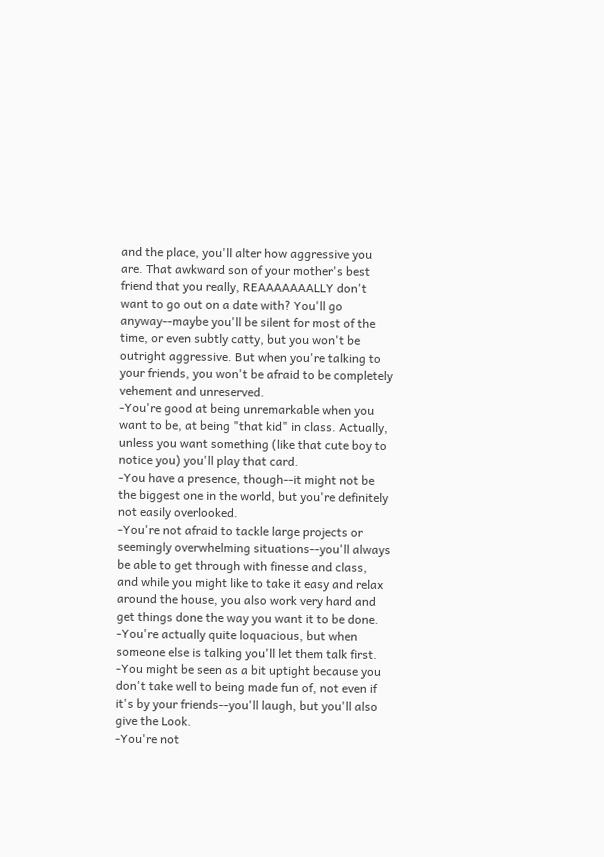and the place, you'll alter how aggressive you are. That awkward son of your mother's best friend that you really, REAAAAAAALLY don't want to go out on a date with? You'll go anyway--maybe you'll be silent for most of the time, or even subtly catty, but you won't be outright aggressive. But when you're talking to your friends, you won't be afraid to be completely vehement and unreserved.
-You're good at being unremarkable when you want to be, at being "that kid" in class. Actually, unless you want something (like that cute boy to notice you) you'll play that card.
-You have a presence, though--it might not be the biggest one in the world, but you're definitely not easily overlooked.
-You're not afraid to tackle large projects or seemingly overwhelming situations--you'll always be able to get through with finesse and class, and while you might like to take it easy and relax around the house, you also work very hard and get things done the way you want it to be done.
-You're actually quite loquacious, but when someone else is talking you'll let them talk first.
-You might be seen as a bit uptight because you don't take well to being made fun of, not even if it's by your friends--you'll laugh, but you'll also give the Look.
-You're not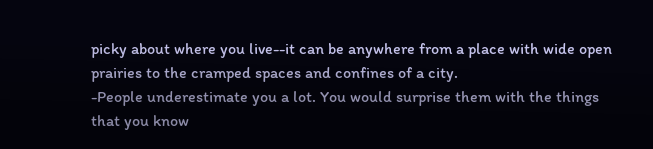picky about where you live--it can be anywhere from a place with wide open prairies to the cramped spaces and confines of a city.
-People underestimate you a lot. You would surprise them with the things that you know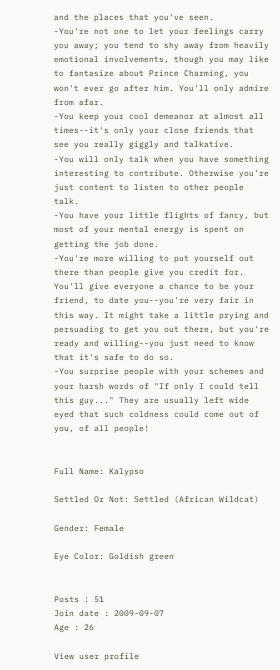and the places that you've seen.
-You're not one to let your feelings carry you away; you tend to shy away from heavily emotional involvements, though you may like to fantasize about Prince Charming, you won't ever go after him. You'll only admire from afar.
-You keep your cool demeanor at almost all times--it's only your close friends that see you really giggly and talkative.
-You will only talk when you have something interesting to contribute. Otherwise you're just content to listen to other people talk.
-You have your little flights of fancy, but most of your mental energy is spent on getting the job done.
-You're more willing to put yourself out there than people give you credit for. You'll give everyone a chance to be your friend, to date you--you're very fair in this way. It might take a little prying and persuading to get you out there, but you're ready and willing--you just need to know that it's safe to do so.
-You surprise people with your schemes and your harsh words of "If only I could tell this guy..." They are usually left wide eyed that such coldness could come out of you, of all people!


Full Name: Kalypso

Settled Or Not: Settled (African Wildcat)

Gender: Female

Eye Color: Goldish green


Posts : 51
Join date : 2009-09-07
Age : 26

View user profile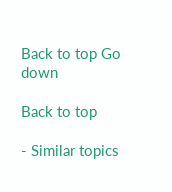Back to top Go down

Back to top

- Similar topics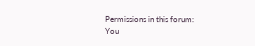Permissions in this forum:
You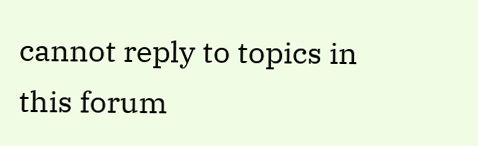cannot reply to topics in this forum